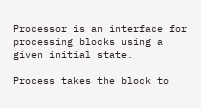Processor is an interface for processing blocks using a given initial state.

Process takes the block to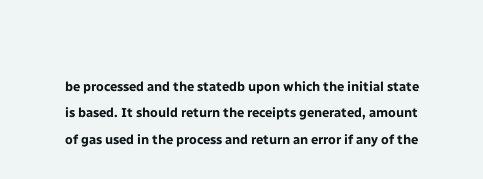be processed and the statedb upon which the initial state is based. It should return the receipts generated, amount of gas used in the process and return an error if any of the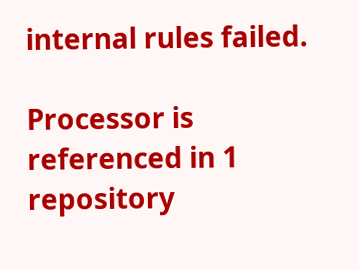internal rules failed.

Processor is referenced in 1 repository